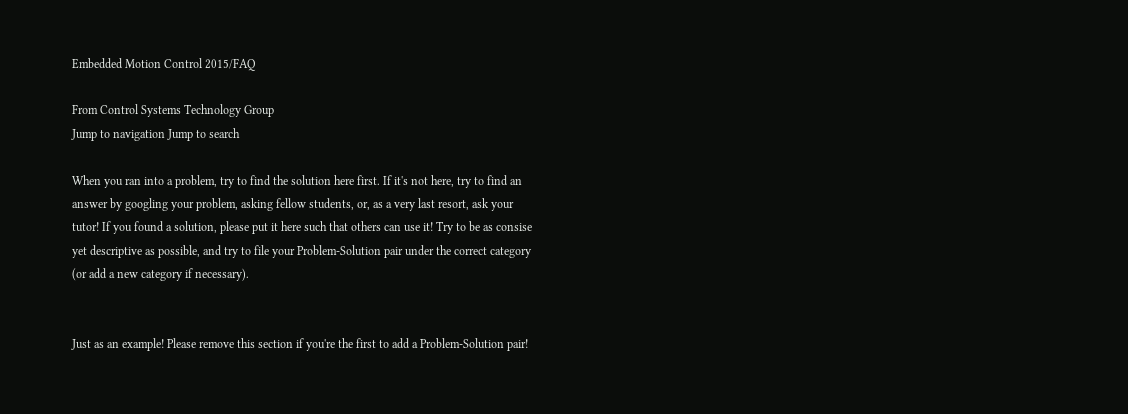Embedded Motion Control 2015/FAQ

From Control Systems Technology Group
Jump to navigation Jump to search

When you ran into a problem, try to find the solution here first. If it's not here, try to find an answer by googling your problem, asking fellow students, or, as a very last resort, ask your tutor! If you found a solution, please put it here such that others can use it! Try to be as consise yet descriptive as possible, and try to file your Problem-Solution pair under the correct category (or add a new category if necessary).


Just as an example! Please remove this section if you're the first to add a Problem-Solution pair!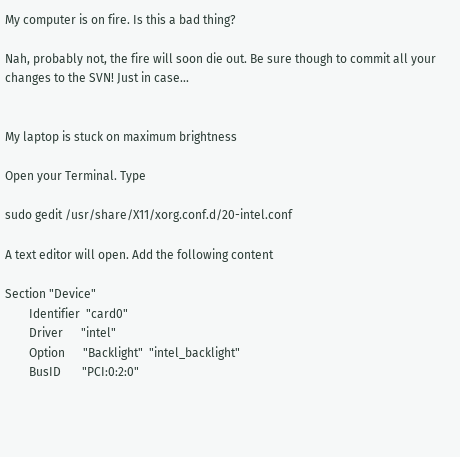My computer is on fire. Is this a bad thing?

Nah, probably not, the fire will soon die out. Be sure though to commit all your changes to the SVN! Just in case...


My laptop is stuck on maximum brightness

Open your Terminal. Type

sudo gedit /usr/share/X11/xorg.conf.d/20-intel.conf

A text editor will open. Add the following content

Section "Device"
        Identifier  "card0"
        Driver      "intel"
        Option      "Backlight"  "intel_backlight"
        BusID       "PCI:0:2:0"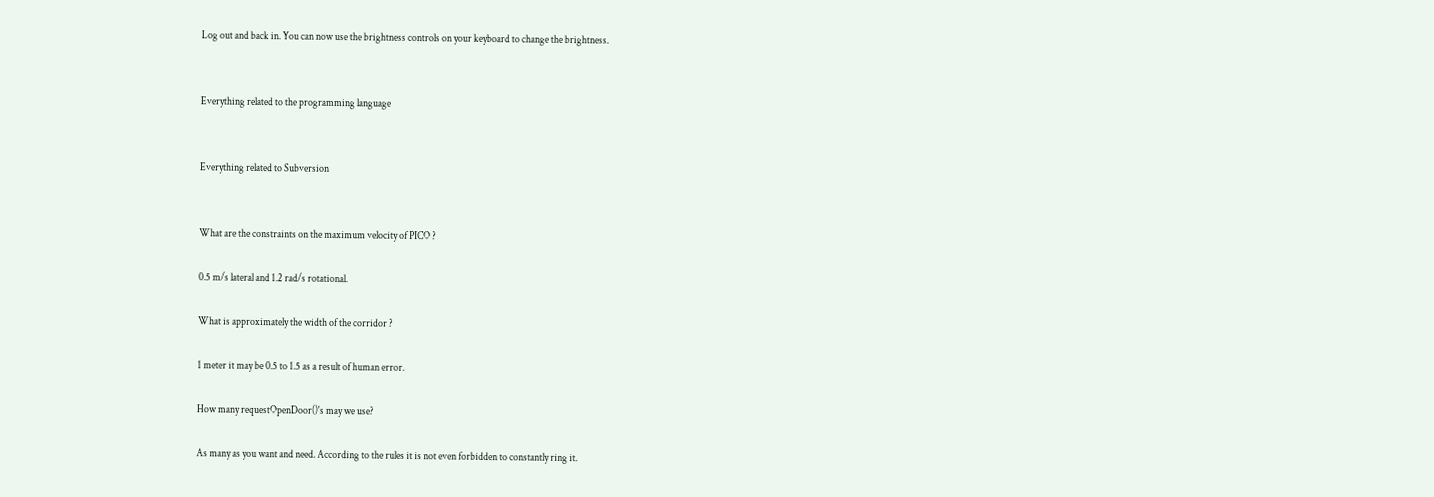Log out and back in. You can now use the brightness controls on your keyboard to change the brightness.


Everything related to the programming language


Everything related to Subversion


What are the constraints on the maximum velocity of PICO ?

0.5 m/s lateral and 1.2 rad/s rotational.

What is approximately the width of the corridor ?

1 meter it may be 0.5 to 1.5 as a result of human error.

How many requestOpenDoor()'s may we use?

As many as you want and need. According to the rules it is not even forbidden to constantly ring it.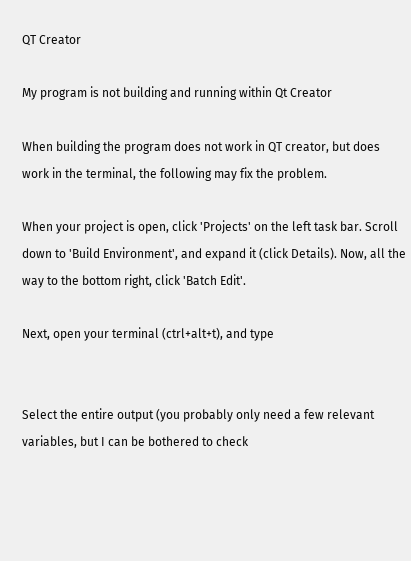QT Creator

My program is not building and running within Qt Creator

When building the program does not work in QT creator, but does work in the terminal, the following may fix the problem.

When your project is open, click 'Projects' on the left task bar. Scroll down to 'Build Environment', and expand it (click Details). Now, all the way to the bottom right, click 'Batch Edit'.

Next, open your terminal (ctrl+alt+t), and type


Select the entire output (you probably only need a few relevant variables, but I can be bothered to check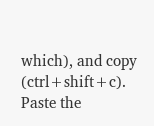which), and copy (ctrl+shift+c). Paste the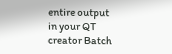entire output in your QT creator Batch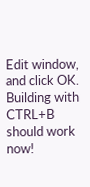Edit window, and click OK. Building with CTRL+B should work now!